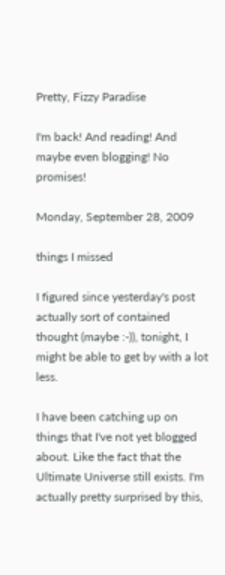Pretty, Fizzy Paradise

I'm back! And reading! And maybe even blogging! No promises!

Monday, September 28, 2009

things I missed

I figured since yesterday's post actually sort of contained thought (maybe :-)), tonight, I might be able to get by with a lot less.

I have been catching up on things that I've not yet blogged about. Like the fact that the Ultimate Universe still exists. I'm actually pretty surprised by this,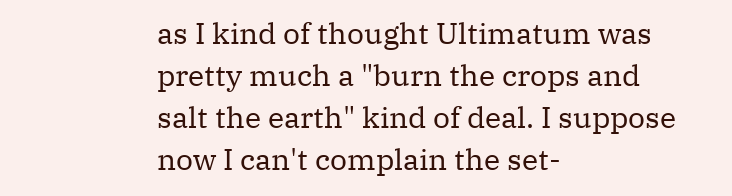as I kind of thought Ultimatum was pretty much a "burn the crops and salt the earth" kind of deal. I suppose now I can't complain the set-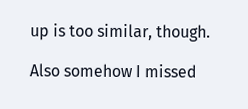up is too similar, though.

Also somehow I missed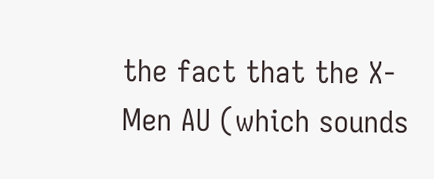the fact that the X-Men AU (which sounds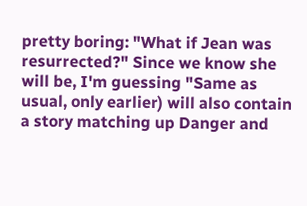pretty boring: "What if Jean was resurrected?" Since we know she will be, I'm guessing "Same as usual, only earlier) will also contain a story matching up Danger and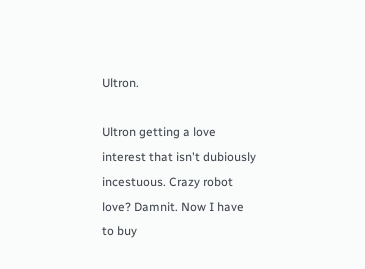Ultron.

Ultron getting a love interest that isn't dubiously incestuous. Crazy robot love? Damnit. Now I have to buy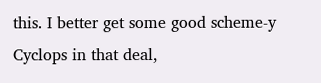this. I better get some good scheme-y Cyclops in that deal,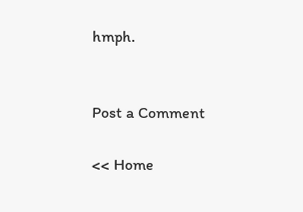hmph.


Post a Comment

<< Home